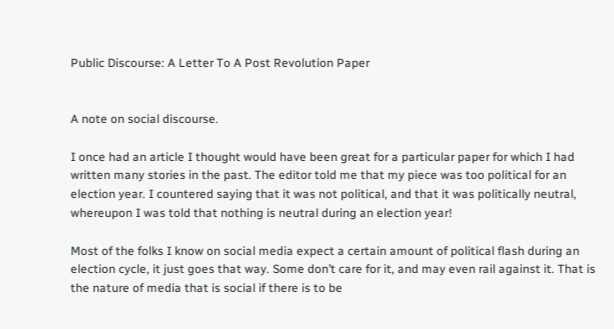Public Discourse: A Letter To A Post Revolution Paper


A note on social discourse.

I once had an article I thought would have been great for a particular paper for which I had written many stories in the past. The editor told me that my piece was too political for an election year. I countered saying that it was not political, and that it was politically neutral, whereupon I was told that nothing is neutral during an election year!

Most of the folks I know on social media expect a certain amount of political flash during an election cycle, it just goes that way. Some don’t care for it, and may even rail against it. That is the nature of media that is social if there is to be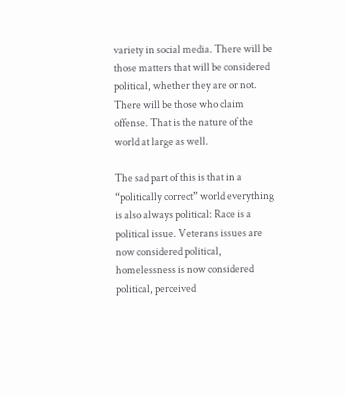variety in social media. There will be those matters that will be considered political, whether they are or not. There will be those who claim offense. That is the nature of the world at large as well.

The sad part of this is that in a “politically correct” world everything is also always political: Race is a political issue. Veterans issues are now considered political, homelessness is now considered political, perceived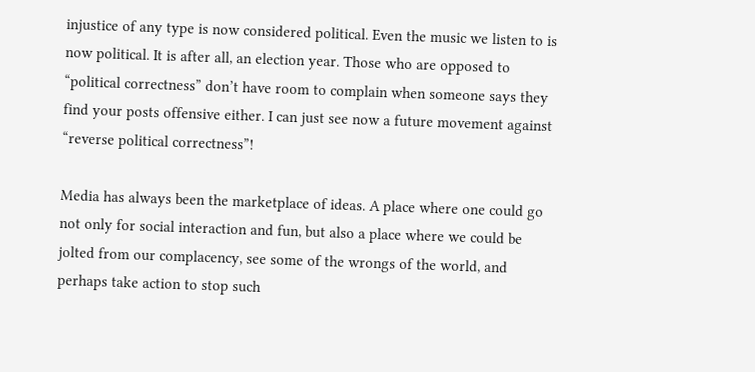injustice of any type is now considered political. Even the music we listen to is now political. It is after all, an election year. Those who are opposed to “political correctness” don’t have room to complain when someone says they find your posts offensive either. I can just see now a future movement against “reverse political correctness”!

Media has always been the marketplace of ideas. A place where one could go not only for social interaction and fun, but also a place where we could be jolted from our complacency, see some of the wrongs of the world, and perhaps take action to stop such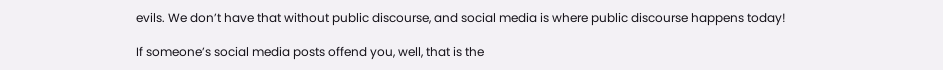evils. We don’t have that without public discourse, and social media is where public discourse happens today!

If someone’s social media posts offend you, well, that is the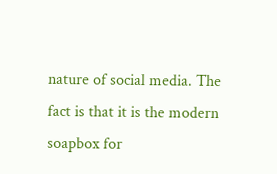nature of social media. The fact is that it is the modern soapbox for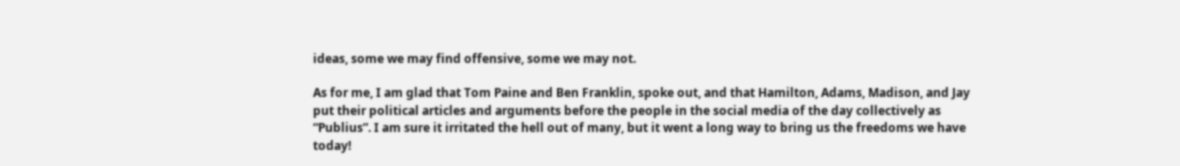ideas, some we may find offensive, some we may not.

As for me, I am glad that Tom Paine and Ben Franklin, spoke out, and that Hamilton, Adams, Madison, and Jay put their political articles and arguments before the people in the social media of the day collectively as “Publius”. I am sure it irritated the hell out of many, but it went a long way to bring us the freedoms we have today!